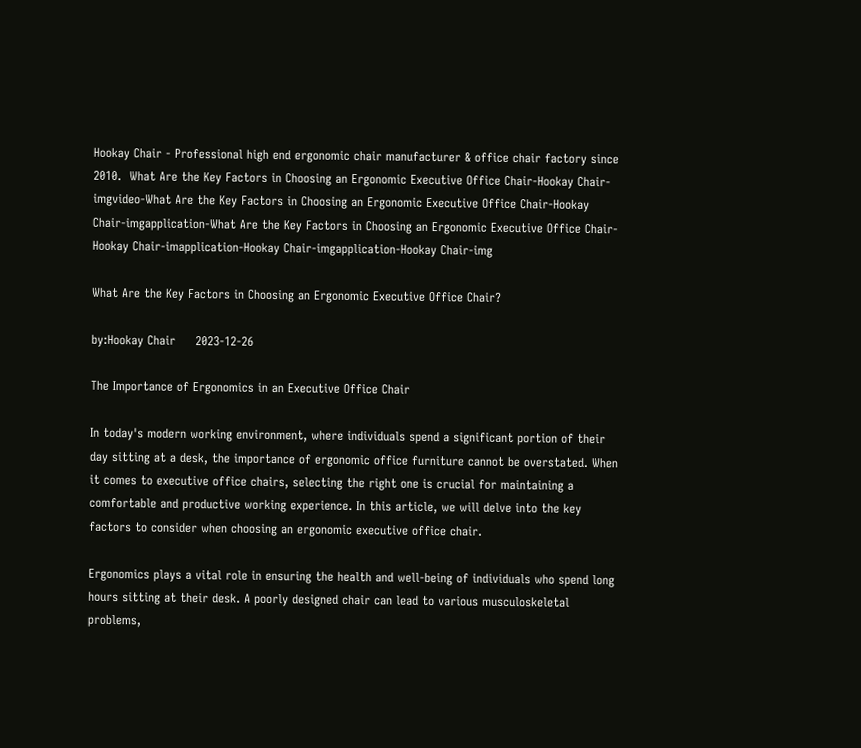Hookay Chair - Professional high end ergonomic chair manufacturer & office chair factory since 2010.  What Are the Key Factors in Choosing an Ergonomic Executive Office Chair-Hookay Chair-imgvideo-What Are the Key Factors in Choosing an Ergonomic Executive Office Chair-Hookay Chair-imgapplication-What Are the Key Factors in Choosing an Ergonomic Executive Office Chair-Hookay Chair-imapplication-Hookay Chair-imgapplication-Hookay Chair-img

What Are the Key Factors in Choosing an Ergonomic Executive Office Chair?

by:Hookay Chair     2023-12-26

The Importance of Ergonomics in an Executive Office Chair

In today's modern working environment, where individuals spend a significant portion of their day sitting at a desk, the importance of ergonomic office furniture cannot be overstated. When it comes to executive office chairs, selecting the right one is crucial for maintaining a comfortable and productive working experience. In this article, we will delve into the key factors to consider when choosing an ergonomic executive office chair.

Ergonomics plays a vital role in ensuring the health and well-being of individuals who spend long hours sitting at their desk. A poorly designed chair can lead to various musculoskeletal problems,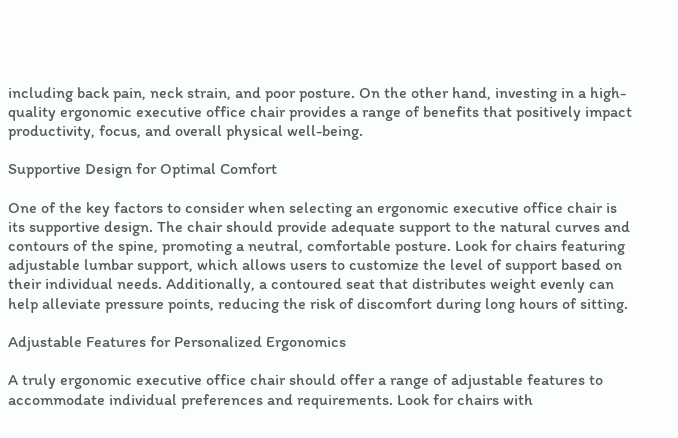including back pain, neck strain, and poor posture. On the other hand, investing in a high-quality ergonomic executive office chair provides a range of benefits that positively impact productivity, focus, and overall physical well-being.

Supportive Design for Optimal Comfort

One of the key factors to consider when selecting an ergonomic executive office chair is its supportive design. The chair should provide adequate support to the natural curves and contours of the spine, promoting a neutral, comfortable posture. Look for chairs featuring adjustable lumbar support, which allows users to customize the level of support based on their individual needs. Additionally, a contoured seat that distributes weight evenly can help alleviate pressure points, reducing the risk of discomfort during long hours of sitting.

Adjustable Features for Personalized Ergonomics

A truly ergonomic executive office chair should offer a range of adjustable features to accommodate individual preferences and requirements. Look for chairs with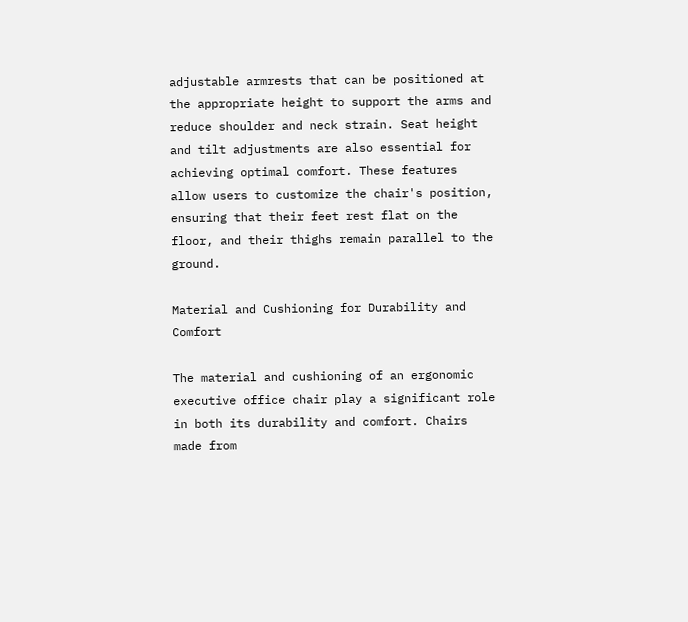adjustable armrests that can be positioned at the appropriate height to support the arms and reduce shoulder and neck strain. Seat height and tilt adjustments are also essential for achieving optimal comfort. These features allow users to customize the chair's position, ensuring that their feet rest flat on the floor, and their thighs remain parallel to the ground.

Material and Cushioning for Durability and Comfort

The material and cushioning of an ergonomic executive office chair play a significant role in both its durability and comfort. Chairs made from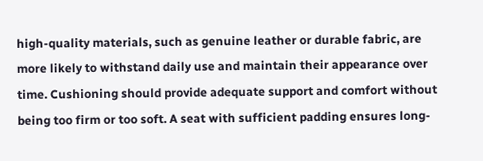high-quality materials, such as genuine leather or durable fabric, are more likely to withstand daily use and maintain their appearance over time. Cushioning should provide adequate support and comfort without being too firm or too soft. A seat with sufficient padding ensures long-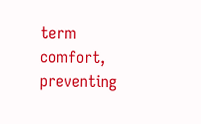term comfort, preventing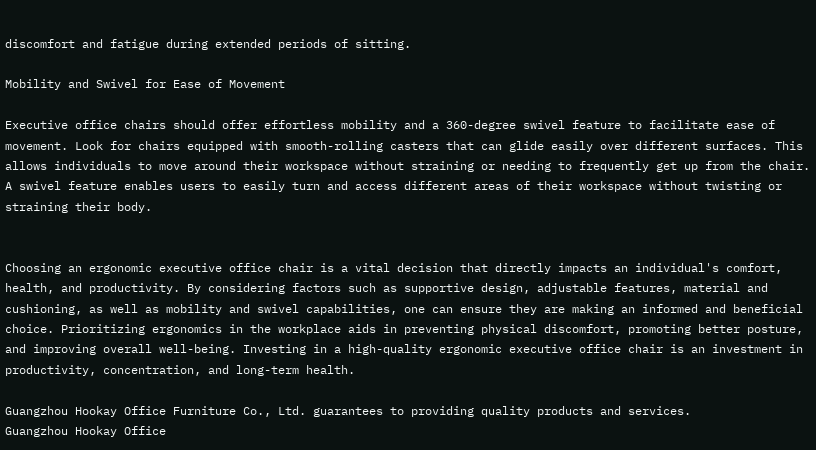discomfort and fatigue during extended periods of sitting.

Mobility and Swivel for Ease of Movement

Executive office chairs should offer effortless mobility and a 360-degree swivel feature to facilitate ease of movement. Look for chairs equipped with smooth-rolling casters that can glide easily over different surfaces. This allows individuals to move around their workspace without straining or needing to frequently get up from the chair. A swivel feature enables users to easily turn and access different areas of their workspace without twisting or straining their body.


Choosing an ergonomic executive office chair is a vital decision that directly impacts an individual's comfort, health, and productivity. By considering factors such as supportive design, adjustable features, material and cushioning, as well as mobility and swivel capabilities, one can ensure they are making an informed and beneficial choice. Prioritizing ergonomics in the workplace aids in preventing physical discomfort, promoting better posture, and improving overall well-being. Investing in a high-quality ergonomic executive office chair is an investment in productivity, concentration, and long-term health.

Guangzhou Hookay Office Furniture Co., Ltd. guarantees to providing quality products and services.
Guangzhou Hookay Office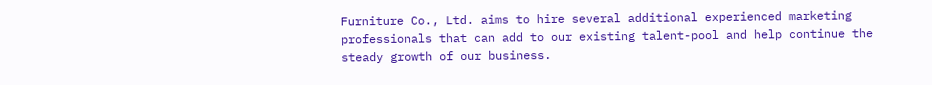Furniture Co., Ltd. aims to hire several additional experienced marketing professionals that can add to our existing talent-pool and help continue the steady growth of our business.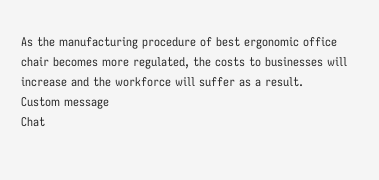As the manufacturing procedure of best ergonomic office chair becomes more regulated, the costs to businesses will increase and the workforce will suffer as a result.
Custom message
Chat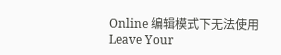Online 编辑模式下无法使用
Leave Your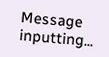Message inputting...